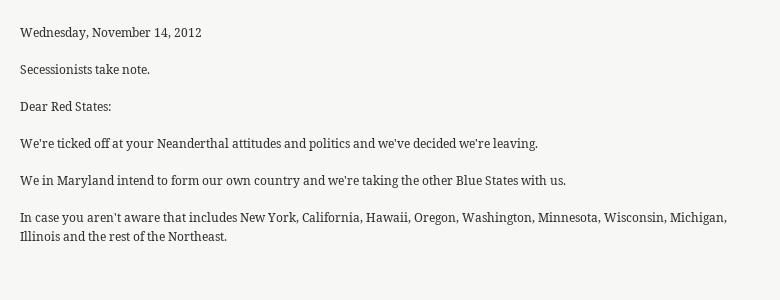Wednesday, November 14, 2012

Secessionists take note.

Dear Red States:

We're ticked off at your Neanderthal attitudes and politics and we've decided we're leaving.

We in Maryland intend to form our own country and we're taking the other Blue States with us.

In case you aren't aware that includes New York, California, Hawaii, Oregon, Washington, Minnesota, Wisconsin, Michigan, Illinois and the rest of the Northeast.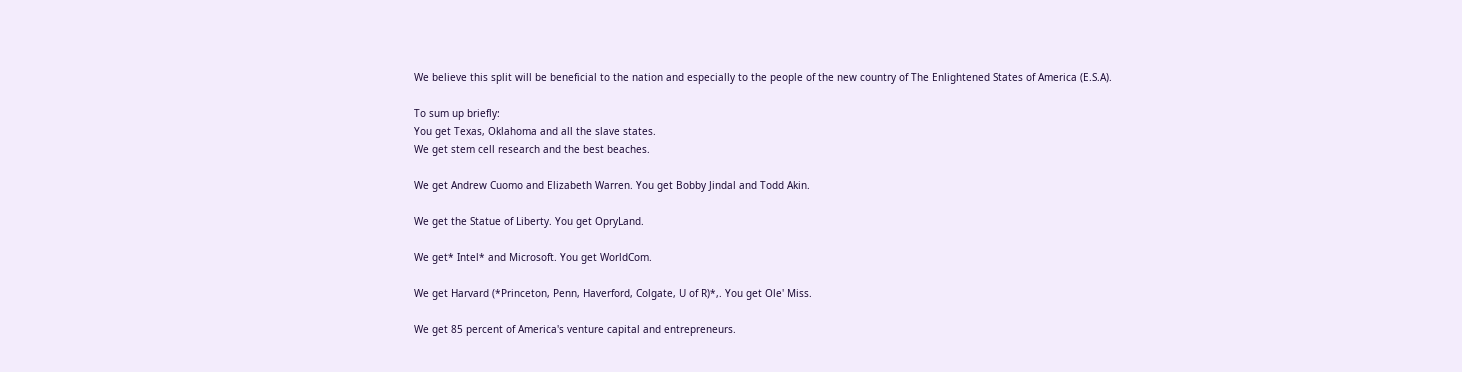We believe this split will be beneficial to the nation and especially to the people of the new country of The Enlightened States of America (E.S.A).

To sum up briefly:
You get Texas, Oklahoma and all the slave states.
We get stem cell research and the best beaches.

We get Andrew Cuomo and Elizabeth Warren. You get Bobby Jindal and Todd Akin.

We get the Statue of Liberty. You get OpryLand.

We get* Intel* and Microsoft. You get WorldCom.

We get Harvard (*Princeton, Penn, Haverford, Colgate, U of R)*,. You get Ole' Miss.

We get 85 percent of America's venture capital and entrepreneurs.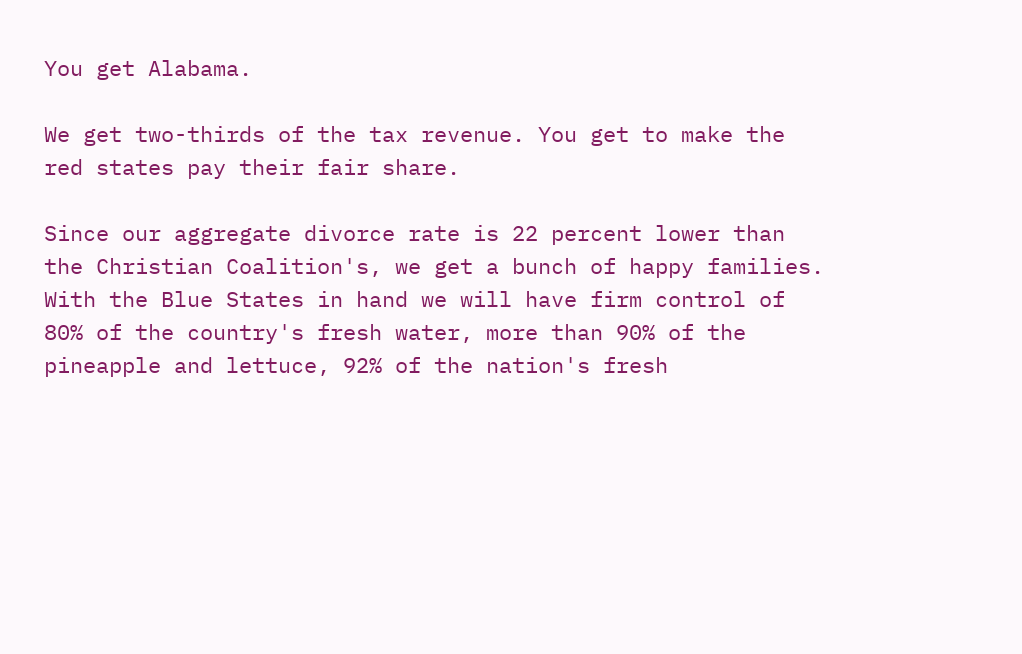You get Alabama.

We get two-thirds of the tax revenue. You get to make the red states pay their fair share.

Since our aggregate divorce rate is 22 percent lower than the Christian Coalition's, we get a bunch of happy families.
With the Blue States in hand we will have firm control of 80% of the country's fresh water, more than 90% of the pineapple and lettuce, 92% of the nation's fresh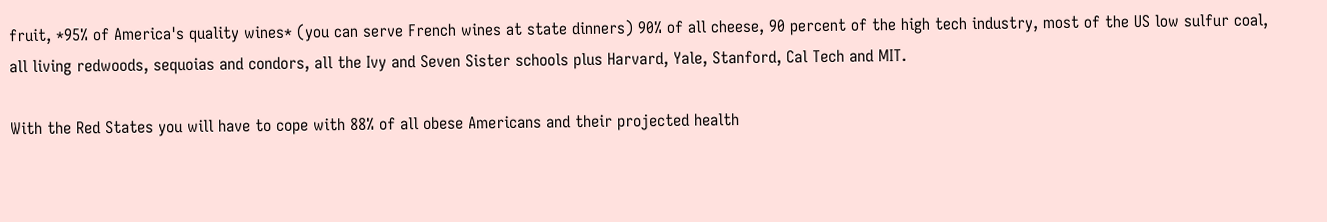fruit, *95% of America's quality wines* (you can serve French wines at state dinners) 90% of all cheese, 90 percent of the high tech industry, most of the US low sulfur coal, all living redwoods, sequoias and condors, all the Ivy and Seven Sister schools plus Harvard, Yale, Stanford, Cal Tech and MIT.

With the Red States you will have to cope with 88% of all obese Americans and their projected health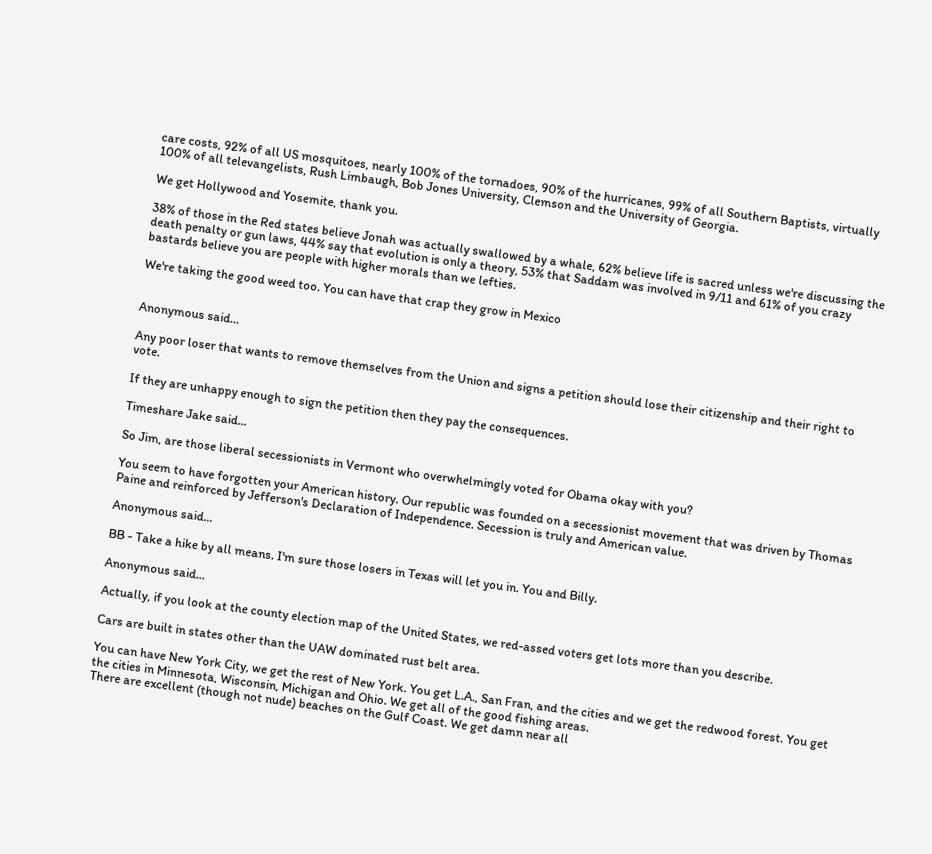care costs, 92% of all US mosquitoes, nearly 100% of the tornadoes, 90% of the hurricanes, 99% of all Southern Baptists, virtually 100% of all televangelists, Rush Limbaugh, Bob Jones University, Clemson and the University of Georgia.

We get Hollywood and Yosemite, thank you.

38% of those in the Red states believe Jonah was actually swallowed by a whale, 62% believe life is sacred unless we're discussing the death penalty or gun laws, 44% say that evolution is only a theory, 53% that Saddam was involved in 9/11 and 61% of you crazy bastards believe you are people with higher morals than we lefties.

We're taking the good weed too. You can have that crap they grow in Mexico


Anonymous said...

Any poor loser that wants to remove themselves from the Union and signs a petition should lose their citizenship and their right to vote.

If they are unhappy enough to sign the petition then they pay the consequences.

Timeshare Jake said...

So Jim, are those liberal secessionists in Vermont who overwhelmingly voted for Obama okay with you?

You seem to have forgotten your American history. Our republic was founded on a secessionist movement that was driven by Thomas Paine and reinforced by Jefferson's Declaration of Independence. Secession is truly and American value.

Anonymous said...

BB - Take a hike by all means. I'm sure those losers in Texas will let you in. You and Billy.

Anonymous said...

Actually, if you look at the county election map of the United States, we red-assed voters get lots more than you describe.

Cars are built in states other than the UAW dominated rust belt area.

You can have New York City, we get the rest of New York. You get L.A., San Fran, and the cities and we get the redwood forest. You get the cities in Minnesota, Wisconsin, Michigan and Ohio. We get all of the good fishing areas.
There are excellent (though not nude) beaches on the Gulf Coast. We get damn near all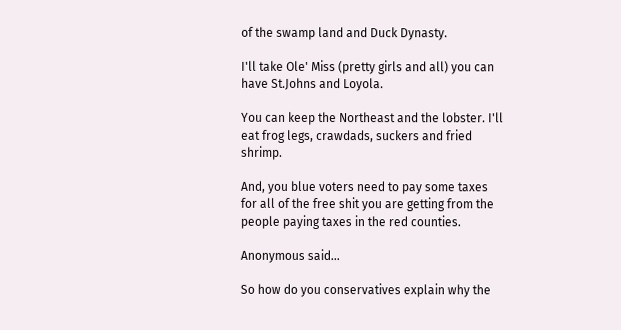of the swamp land and Duck Dynasty.

I'll take Ole' Miss (pretty girls and all) you can have St.Johns and Loyola.

You can keep the Northeast and the lobster. I'll eat frog legs, crawdads, suckers and fried shrimp.

And, you blue voters need to pay some taxes for all of the free shit you are getting from the people paying taxes in the red counties.

Anonymous said...

So how do you conservatives explain why the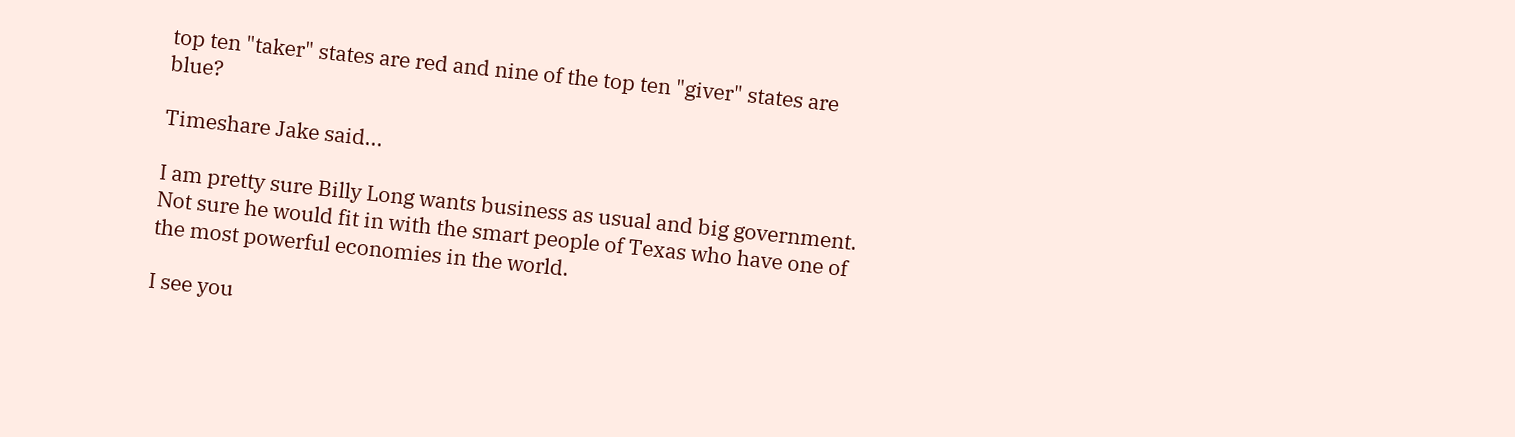top ten "taker" states are red and nine of the top ten "giver" states are blue?

Timeshare Jake said...

I am pretty sure Billy Long wants business as usual and big government. Not sure he would fit in with the smart people of Texas who have one of the most powerful economies in the world.

I see you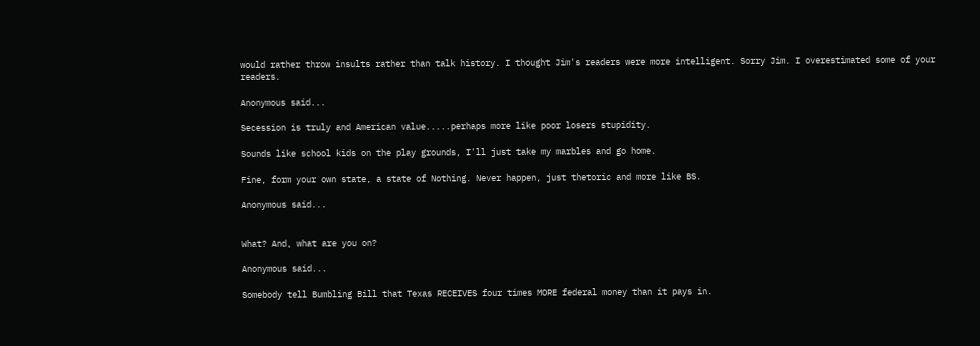would rather throw insults rather than talk history. I thought Jim's readers were more intelligent. Sorry Jim. I overestimated some of your readers.

Anonymous said...

Secession is truly and American value.....perhaps more like poor losers stupidity.

Sounds like school kids on the play grounds, I'll just take my marbles and go home.

Fine, form your own state, a state of Nothing. Never happen, just thetoric and more like BS.

Anonymous said...


What? And, what are you on?

Anonymous said...

Somebody tell Bumbling Bill that Texas RECEIVES four times MORE federal money than it pays in.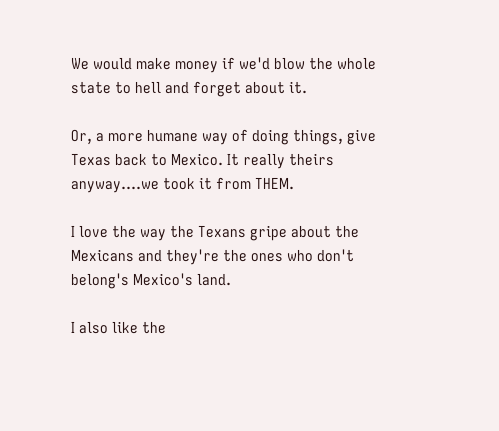We would make money if we'd blow the whole state to hell and forget about it.

Or, a more humane way of doing things, give Texas back to Mexico. It really theirs anyway....we took it from THEM.

I love the way the Texans gripe about the Mexicans and they're the ones who don't belong's Mexico's land.

I also like the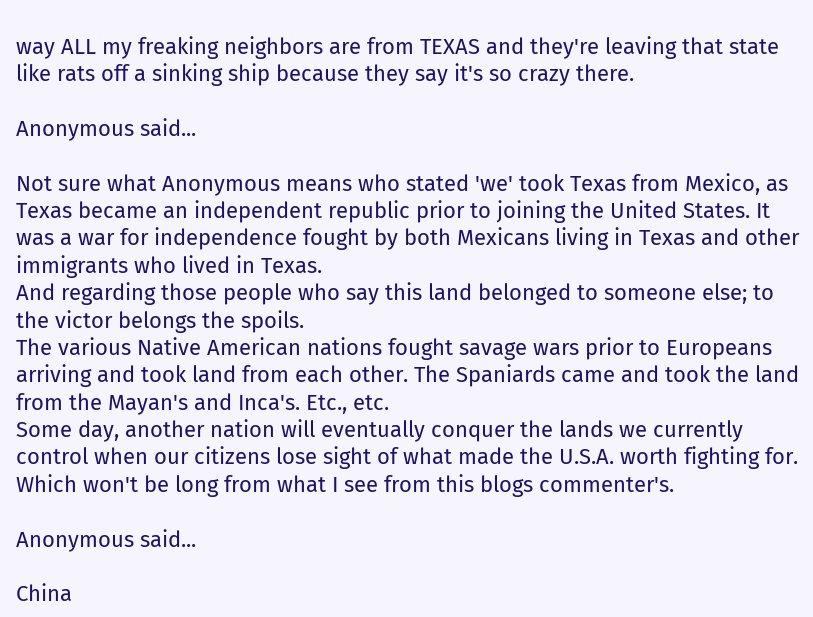way ALL my freaking neighbors are from TEXAS and they're leaving that state like rats off a sinking ship because they say it's so crazy there.

Anonymous said...

Not sure what Anonymous means who stated 'we' took Texas from Mexico, as Texas became an independent republic prior to joining the United States. It was a war for independence fought by both Mexicans living in Texas and other immigrants who lived in Texas.
And regarding those people who say this land belonged to someone else; to the victor belongs the spoils.
The various Native American nations fought savage wars prior to Europeans arriving and took land from each other. The Spaniards came and took the land from the Mayan's and Inca's. Etc., etc.
Some day, another nation will eventually conquer the lands we currently control when our citizens lose sight of what made the U.S.A. worth fighting for.
Which won't be long from what I see from this blogs commenter's.

Anonymous said...

China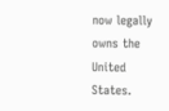now legally owns the United States.